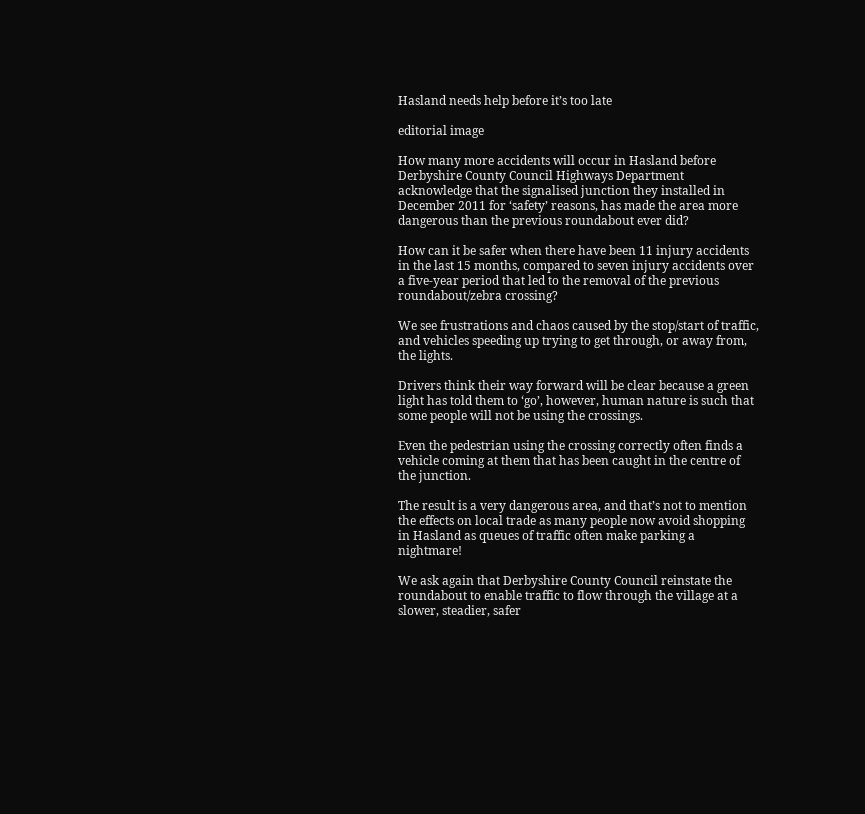Hasland needs help before it’s too late

editorial image

How many more accidents will occur in Hasland before Derbyshire County Council Highways Department acknowledge that the signalised junction they installed in December 2011 for ‘safety’ reasons, has made the area more dangerous than the previous roundabout ever did?

How can it be safer when there have been 11 injury accidents in the last 15 months, compared to seven injury accidents over a five-year period that led to the removal of the previous roundabout/zebra crossing?

We see frustrations and chaos caused by the stop/start of traffic, and vehicles speeding up trying to get through, or away from, the lights.

Drivers think their way forward will be clear because a green light has told them to ‘go’, however, human nature is such that some people will not be using the crossings.

Even the pedestrian using the crossing correctly often finds a vehicle coming at them that has been caught in the centre of the junction.

The result is a very dangerous area, and that’s not to mention the effects on local trade as many people now avoid shopping in Hasland as queues of traffic often make parking a nightmare!

We ask again that Derbyshire County Council reinstate the roundabout to enable traffic to flow through the village at a slower, steadier, safer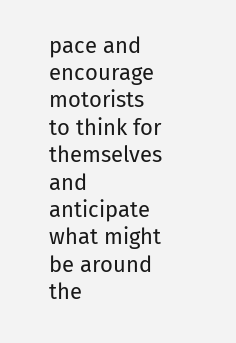pace and encourage motorists to think for themselves and anticipate what might be around the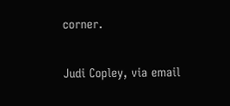corner.

Judi Copley, via email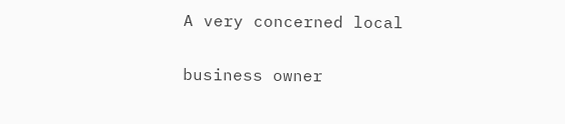A very concerned local

business owner